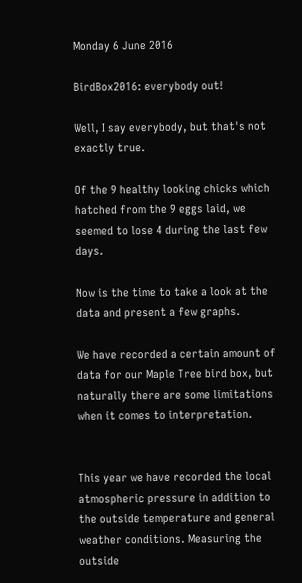Monday 6 June 2016

BirdBox2016: everybody out!

Well, I say everybody, but that's not exactly true.

Of the 9 healthy looking chicks which hatched from the 9 eggs laid, we seemed to lose 4 during the last few days.

Now is the time to take a look at the data and present a few graphs.

We have recorded a certain amount of data for our Maple Tree bird box, but naturally there are some limitations when it comes to interpretation.


This year we have recorded the local atmospheric pressure in addition to the outside temperature and general weather conditions. Measuring the outside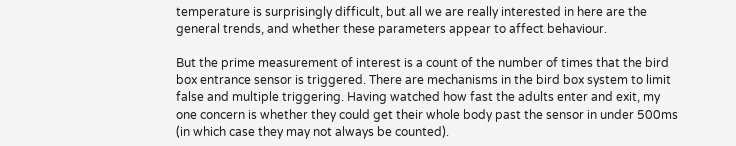temperature is surprisingly difficult, but all we are really interested in here are the general trends, and whether these parameters appear to affect behaviour.

But the prime measurement of interest is a count of the number of times that the bird box entrance sensor is triggered. There are mechanisms in the bird box system to limit false and multiple triggering. Having watched how fast the adults enter and exit, my one concern is whether they could get their whole body past the sensor in under 500ms (in which case they may not always be counted).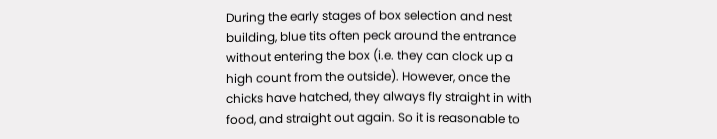During the early stages of box selection and nest building, blue tits often peck around the entrance without entering the box (i.e. they can clock up a high count from the outside). However, once the chicks have hatched, they always fly straight in with food, and straight out again. So it is reasonable to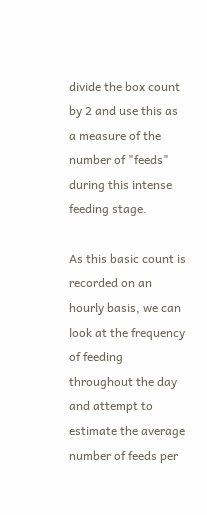divide the box count by 2 and use this as a measure of the number of "feeds" during this intense feeding stage.

As this basic count is recorded on an hourly basis, we can look at the frequency of feeding throughout the day and attempt to estimate the average number of feeds per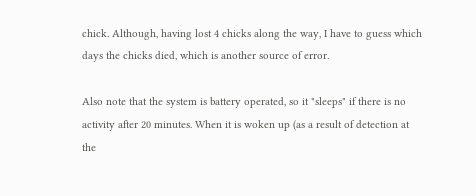chick. Although, having lost 4 chicks along the way, I have to guess which days the chicks died, which is another source of error.

Also note that the system is battery operated, so it "sleeps" if there is no activity after 20 minutes. When it is woken up (as a result of detection at the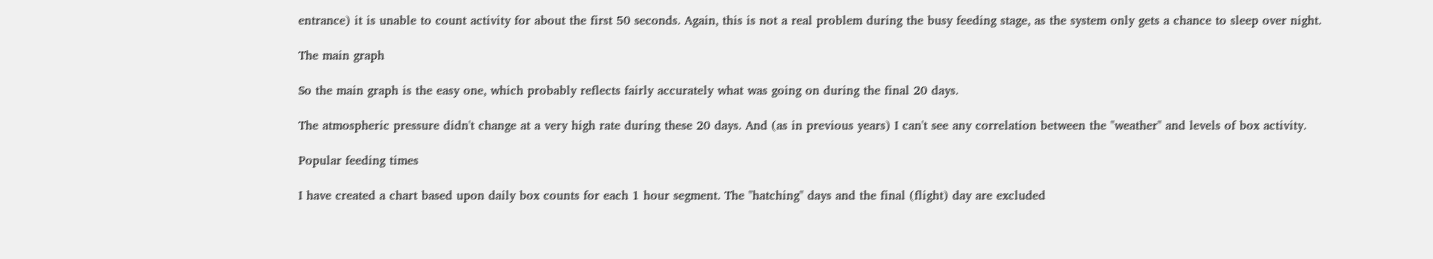entrance) it is unable to count activity for about the first 50 seconds. Again, this is not a real problem during the busy feeding stage, as the system only gets a chance to sleep over night.

The main graph

So the main graph is the easy one, which probably reflects fairly accurately what was going on during the final 20 days.

The atmospheric pressure didn't change at a very high rate during these 20 days. And (as in previous years) I can't see any correlation between the "weather" and levels of box activity.

Popular feeding times

I have created a chart based upon daily box counts for each 1 hour segment. The "hatching" days and the final (flight) day are excluded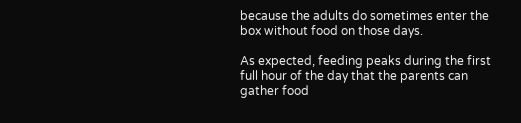because the adults do sometimes enter the box without food on those days.

As expected, feeding peaks during the first full hour of the day that the parents can gather food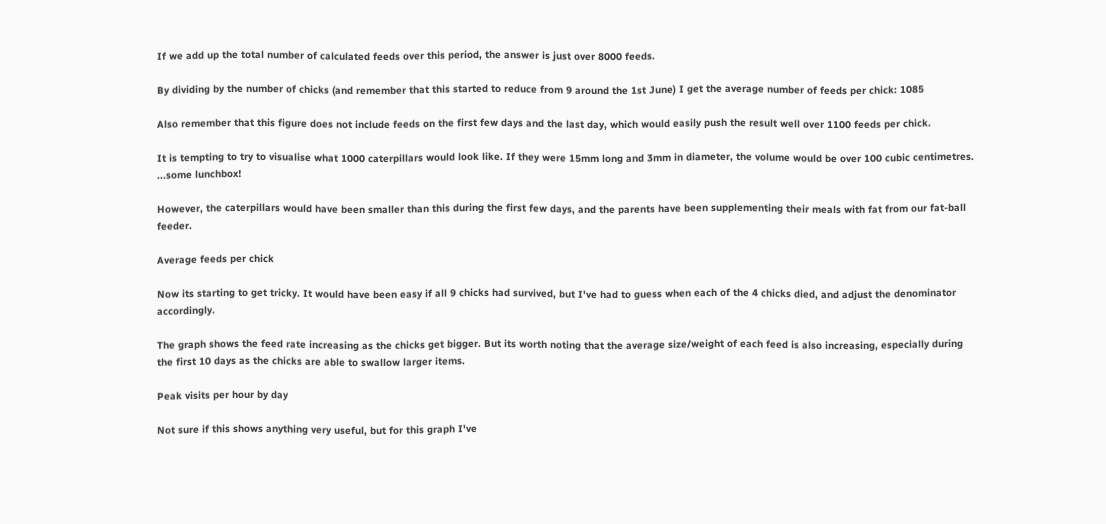If we add up the total number of calculated feeds over this period, the answer is just over 8000 feeds.

By dividing by the number of chicks (and remember that this started to reduce from 9 around the 1st June) I get the average number of feeds per chick: 1085

Also remember that this figure does not include feeds on the first few days and the last day, which would easily push the result well over 1100 feeds per chick.

It is tempting to try to visualise what 1000 caterpillars would look like. If they were 15mm long and 3mm in diameter, the volume would be over 100 cubic centimetres.   ...some lunchbox!

However, the caterpillars would have been smaller than this during the first few days, and the parents have been supplementing their meals with fat from our fat-ball feeder.

Average feeds per chick

Now its starting to get tricky. It would have been easy if all 9 chicks had survived, but I've had to guess when each of the 4 chicks died, and adjust the denominator accordingly.

The graph shows the feed rate increasing as the chicks get bigger. But its worth noting that the average size/weight of each feed is also increasing, especially during the first 10 days as the chicks are able to swallow larger items.

Peak visits per hour by day

Not sure if this shows anything very useful, but for this graph I've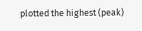plotted the highest (peak)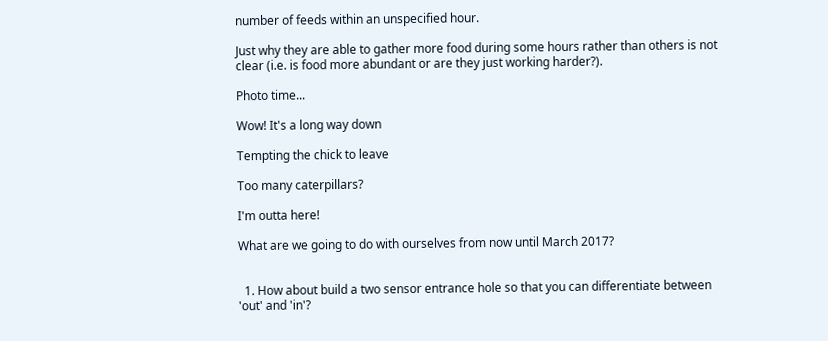number of feeds within an unspecified hour.

Just why they are able to gather more food during some hours rather than others is not clear (i.e. is food more abundant or are they just working harder?).

Photo time...

Wow! It's a long way down

Tempting the chick to leave

Too many caterpillars?

I'm outta here!

What are we going to do with ourselves from now until March 2017?


  1. How about build a two sensor entrance hole so that you can differentiate between 'out' and 'in'?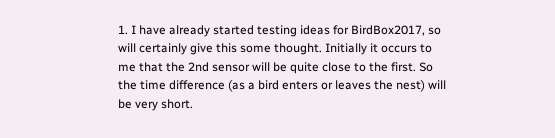1. I have already started testing ideas for BirdBox2017, so will certainly give this some thought. Initially it occurs to me that the 2nd sensor will be quite close to the first. So the time difference (as a bird enters or leaves the nest) will be very short.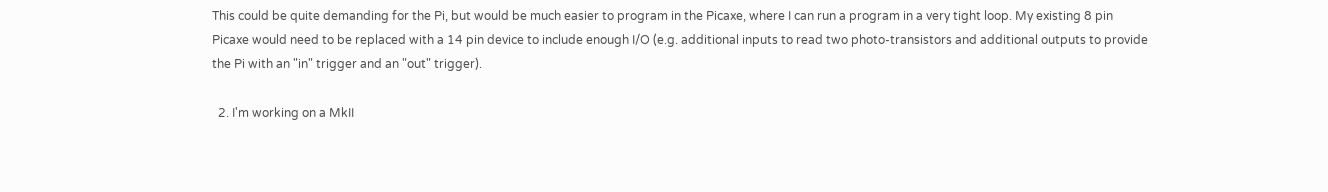This could be quite demanding for the Pi, but would be much easier to program in the Picaxe, where I can run a program in a very tight loop. My existing 8 pin Picaxe would need to be replaced with a 14 pin device to include enough I/O (e.g. additional inputs to read two photo-transistors and additional outputs to provide the Pi with an "in" trigger and an "out" trigger).

  2. I'm working on a MkII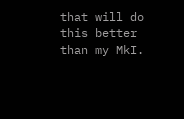that will do this better than my MkI.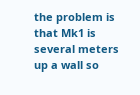the problem is that Mk1 is several meters up a wall so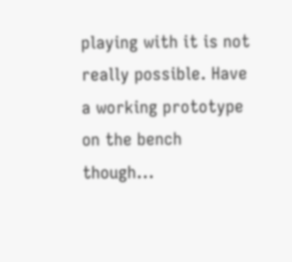playing with it is not really possible. Have a working prototype on the bench though...